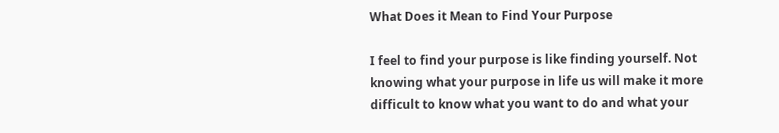What Does it Mean to Find Your Purpose

I feel to find your purpose is like finding yourself. Not knowing what your purpose in life us will make it more difficult to know what you want to do and what your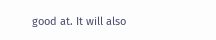good at. It will also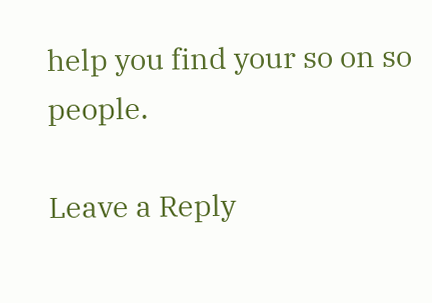help you find your so on so people.

Leave a Reply